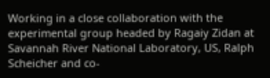Working in a close collaboration with the experimental group headed by Ragaiy Zidan at Savannah River National Laboratory, US, Ralph Scheicher and co-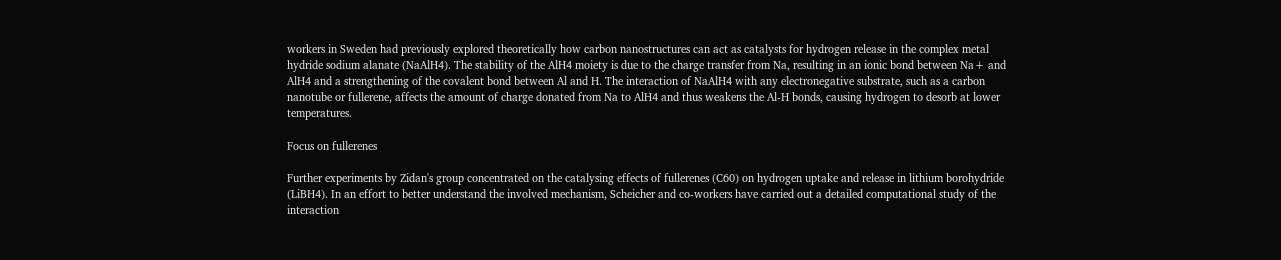workers in Sweden had previously explored theoretically how carbon nanostructures can act as catalysts for hydrogen release in the complex metal hydride sodium alanate (NaAlH4). The stability of the AlH4 moiety is due to the charge transfer from Na, resulting in an ionic bond between Na+ and AlH4 and a strengthening of the covalent bond between Al and H. The interaction of NaAlH4 with any electronegative substrate, such as a carbon nanotube or fullerene, affects the amount of charge donated from Na to AlH4 and thus weakens the Al-H bonds, causing hydrogen to desorb at lower temperatures.

Focus on fullerenes

Further experiments by Zidan's group concentrated on the catalysing effects of fullerenes (C60) on hydrogen uptake and release in lithium borohydride (LiBH4). In an effort to better understand the involved mechanism, Scheicher and co-workers have carried out a detailed computational study of the interaction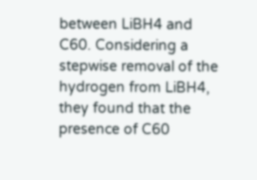between LiBH4 and C60. Considering a stepwise removal of the hydrogen from LiBH4, they found that the presence of C60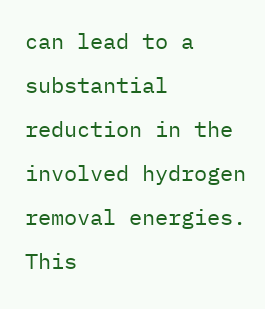can lead to a substantial reduction in the involved hydrogen removal energies. This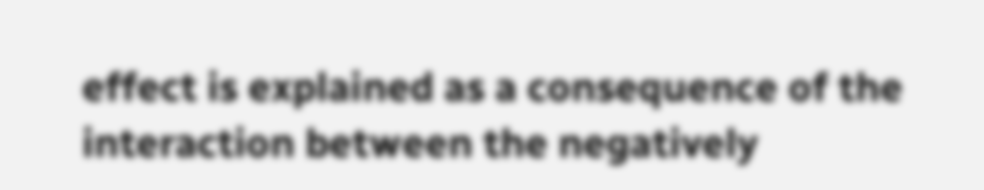effect is explained as a consequence of the interaction between the negatively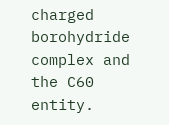charged borohydride complex and the C60 entity.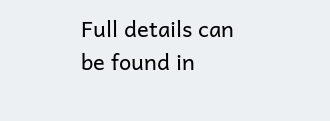Full details can be found in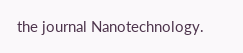the journal Nanotechnology.